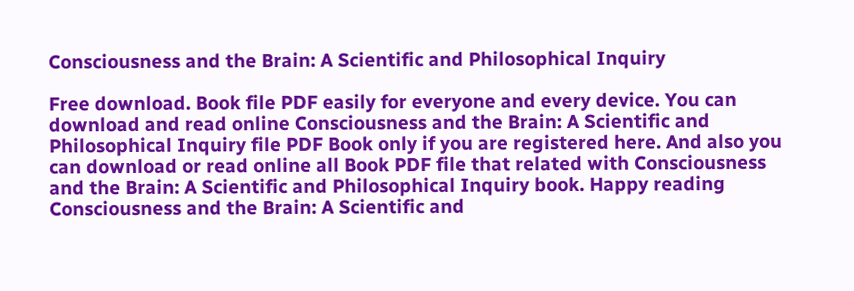Consciousness and the Brain: A Scientific and Philosophical Inquiry

Free download. Book file PDF easily for everyone and every device. You can download and read online Consciousness and the Brain: A Scientific and Philosophical Inquiry file PDF Book only if you are registered here. And also you can download or read online all Book PDF file that related with Consciousness and the Brain: A Scientific and Philosophical Inquiry book. Happy reading Consciousness and the Brain: A Scientific and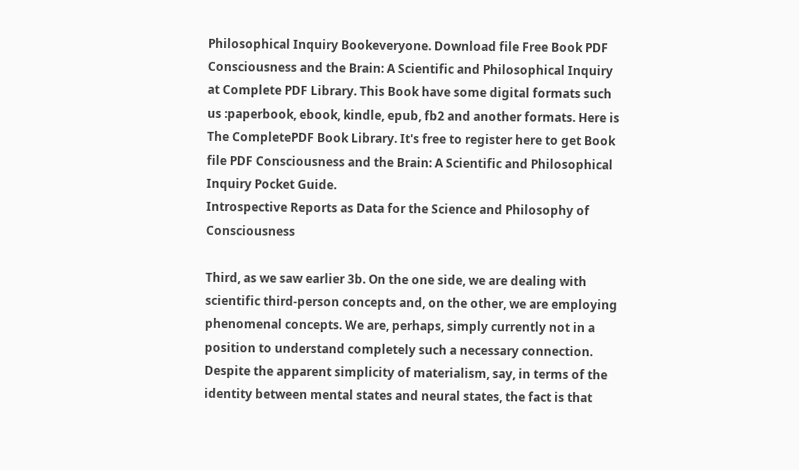Philosophical Inquiry Bookeveryone. Download file Free Book PDF Consciousness and the Brain: A Scientific and Philosophical Inquiry at Complete PDF Library. This Book have some digital formats such us :paperbook, ebook, kindle, epub, fb2 and another formats. Here is The CompletePDF Book Library. It's free to register here to get Book file PDF Consciousness and the Brain: A Scientific and Philosophical Inquiry Pocket Guide.
Introspective Reports as Data for the Science and Philosophy of Consciousness

Third, as we saw earlier 3b. On the one side, we are dealing with scientific third-person concepts and, on the other, we are employing phenomenal concepts. We are, perhaps, simply currently not in a position to understand completely such a necessary connection. Despite the apparent simplicity of materialism, say, in terms of the identity between mental states and neural states, the fact is that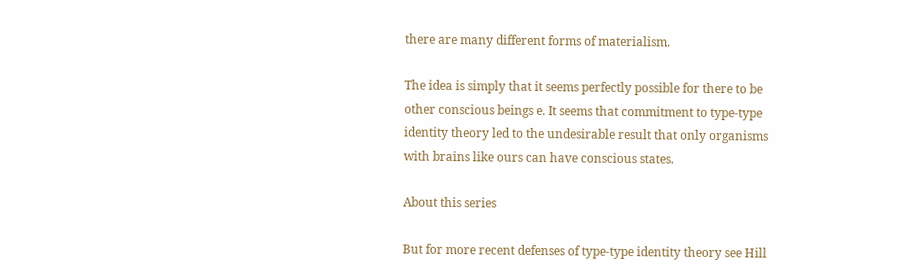there are many different forms of materialism.

The idea is simply that it seems perfectly possible for there to be other conscious beings e. It seems that commitment to type-type identity theory led to the undesirable result that only organisms with brains like ours can have conscious states.

About this series

But for more recent defenses of type-type identity theory see Hill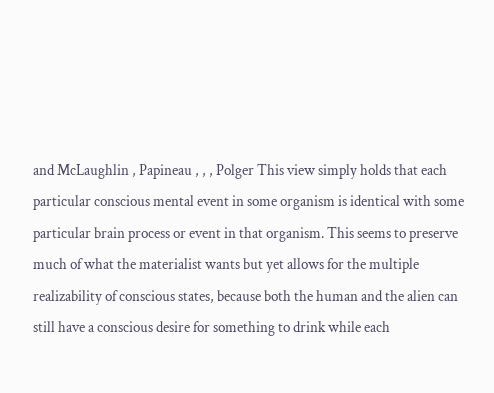and McLaughlin , Papineau , , , Polger This view simply holds that each particular conscious mental event in some organism is identical with some particular brain process or event in that organism. This seems to preserve much of what the materialist wants but yet allows for the multiple realizability of conscious states, because both the human and the alien can still have a conscious desire for something to drink while each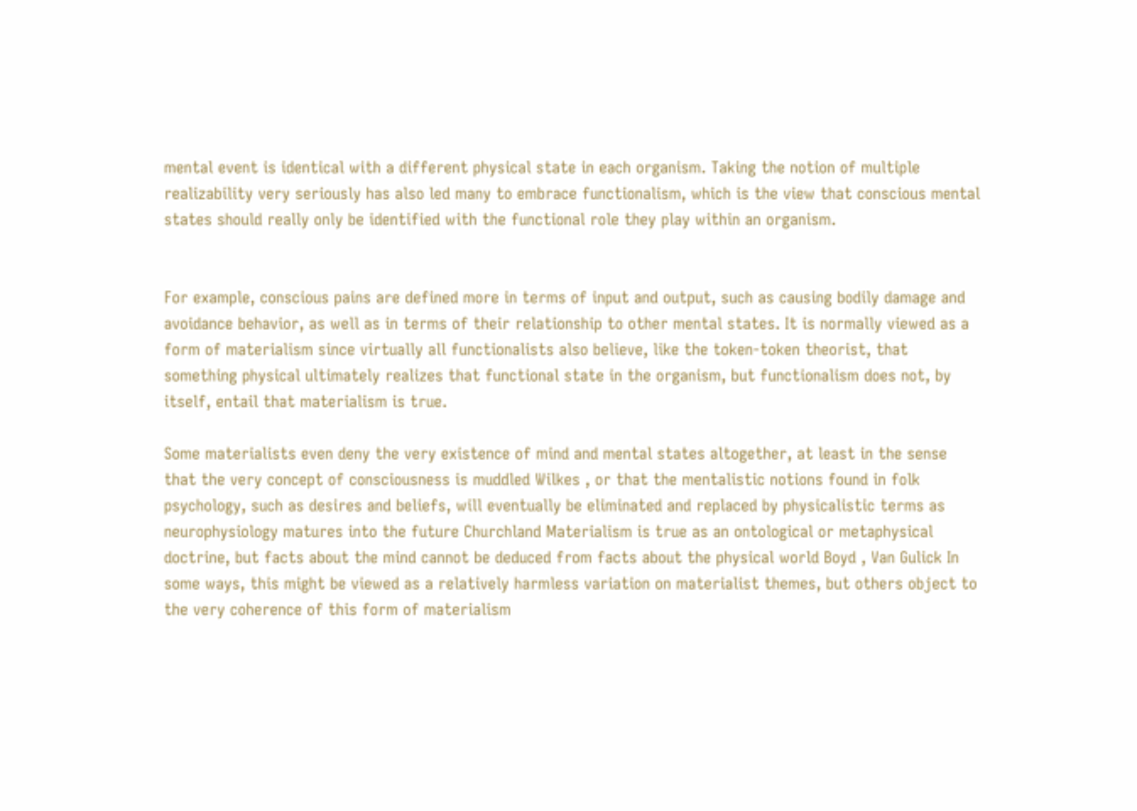mental event is identical with a different physical state in each organism. Taking the notion of multiple realizability very seriously has also led many to embrace functionalism, which is the view that conscious mental states should really only be identified with the functional role they play within an organism.


For example, conscious pains are defined more in terms of input and output, such as causing bodily damage and avoidance behavior, as well as in terms of their relationship to other mental states. It is normally viewed as a form of materialism since virtually all functionalists also believe, like the token-token theorist, that something physical ultimately realizes that functional state in the organism, but functionalism does not, by itself, entail that materialism is true.

Some materialists even deny the very existence of mind and mental states altogether, at least in the sense that the very concept of consciousness is muddled Wilkes , or that the mentalistic notions found in folk psychology, such as desires and beliefs, will eventually be eliminated and replaced by physicalistic terms as neurophysiology matures into the future Churchland Materialism is true as an ontological or metaphysical doctrine, but facts about the mind cannot be deduced from facts about the physical world Boyd , Van Gulick In some ways, this might be viewed as a relatively harmless variation on materialist themes, but others object to the very coherence of this form of materialism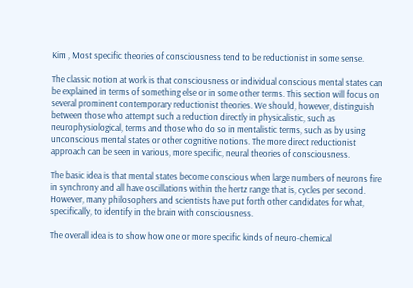Kim , Most specific theories of consciousness tend to be reductionist in some sense.

The classic notion at work is that consciousness or individual conscious mental states can be explained in terms of something else or in some other terms. This section will focus on several prominent contemporary reductionist theories. We should, however, distinguish between those who attempt such a reduction directly in physicalistic, such as neurophysiological, terms and those who do so in mentalistic terms, such as by using unconscious mental states or other cognitive notions. The more direct reductionist approach can be seen in various, more specific, neural theories of consciousness.

The basic idea is that mental states become conscious when large numbers of neurons fire in synchrony and all have oscillations within the hertz range that is, cycles per second. However, many philosophers and scientists have put forth other candidates for what, specifically, to identify in the brain with consciousness.

The overall idea is to show how one or more specific kinds of neuro-chemical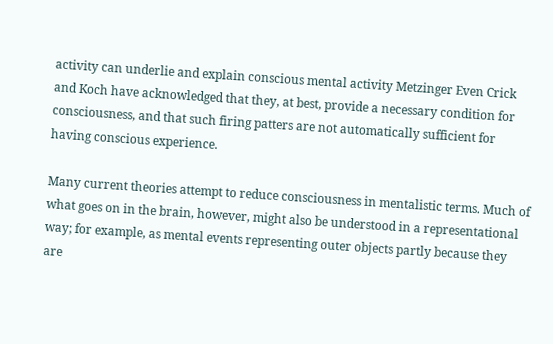activity can underlie and explain conscious mental activity Metzinger Even Crick and Koch have acknowledged that they, at best, provide a necessary condition for consciousness, and that such firing patters are not automatically sufficient for having conscious experience.

Many current theories attempt to reduce consciousness in mentalistic terms. Much of what goes on in the brain, however, might also be understood in a representational way; for example, as mental events representing outer objects partly because they are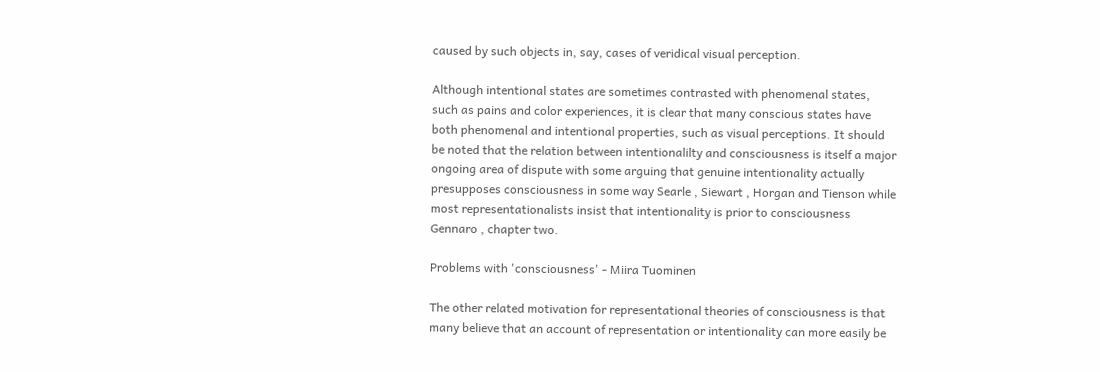caused by such objects in, say, cases of veridical visual perception.

Although intentional states are sometimes contrasted with phenomenal states, such as pains and color experiences, it is clear that many conscious states have both phenomenal and intentional properties, such as visual perceptions. It should be noted that the relation between intentionalilty and consciousness is itself a major ongoing area of dispute with some arguing that genuine intentionality actually presupposes consciousness in some way Searle , Siewart , Horgan and Tienson while most representationalists insist that intentionality is prior to consciousness Gennaro , chapter two.

Problems with 'consciousness' - Miira Tuominen

The other related motivation for representational theories of consciousness is that many believe that an account of representation or intentionality can more easily be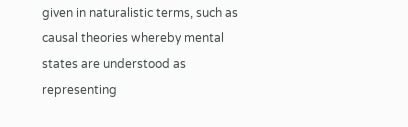given in naturalistic terms, such as causal theories whereby mental states are understood as representing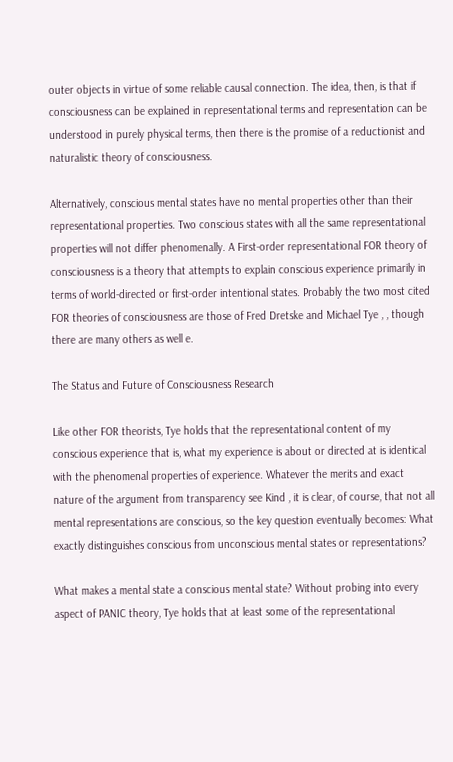outer objects in virtue of some reliable causal connection. The idea, then, is that if consciousness can be explained in representational terms and representation can be understood in purely physical terms, then there is the promise of a reductionist and naturalistic theory of consciousness.

Alternatively, conscious mental states have no mental properties other than their representational properties. Two conscious states with all the same representational properties will not differ phenomenally. A First-order representational FOR theory of consciousness is a theory that attempts to explain conscious experience primarily in terms of world-directed or first-order intentional states. Probably the two most cited FOR theories of consciousness are those of Fred Dretske and Michael Tye , , though there are many others as well e.

The Status and Future of Consciousness Research

Like other FOR theorists, Tye holds that the representational content of my conscious experience that is, what my experience is about or directed at is identical with the phenomenal properties of experience. Whatever the merits and exact nature of the argument from transparency see Kind , it is clear, of course, that not all mental representations are conscious, so the key question eventually becomes: What exactly distinguishes conscious from unconscious mental states or representations?

What makes a mental state a conscious mental state? Without probing into every aspect of PANIC theory, Tye holds that at least some of the representational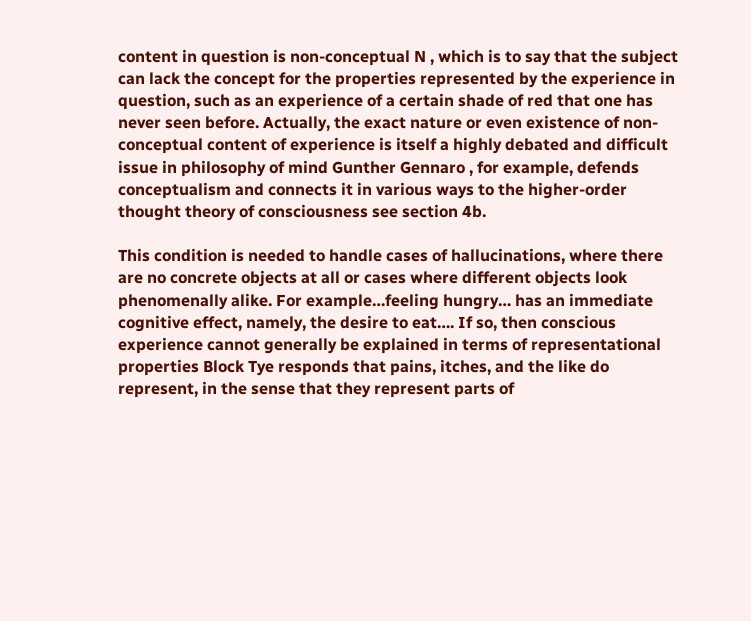content in question is non-conceptual N , which is to say that the subject can lack the concept for the properties represented by the experience in question, such as an experience of a certain shade of red that one has never seen before. Actually, the exact nature or even existence of non-conceptual content of experience is itself a highly debated and difficult issue in philosophy of mind Gunther Gennaro , for example, defends conceptualism and connects it in various ways to the higher-order thought theory of consciousness see section 4b.

This condition is needed to handle cases of hallucinations, where there are no concrete objects at all or cases where different objects look phenomenally alike. For example…feeling hungry… has an immediate cognitive effect, namely, the desire to eat…. If so, then conscious experience cannot generally be explained in terms of representational properties Block Tye responds that pains, itches, and the like do represent, in the sense that they represent parts of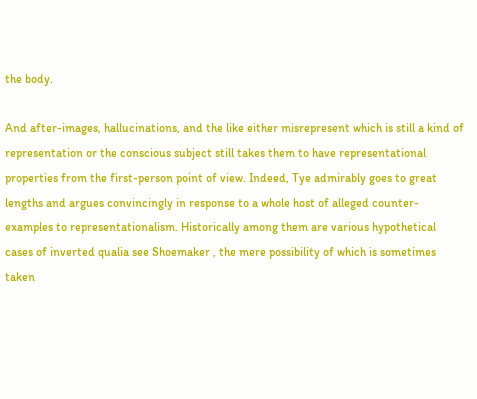the body.

And after-images, hallucinations, and the like either misrepresent which is still a kind of representation or the conscious subject still takes them to have representational properties from the first-person point of view. Indeed, Tye admirably goes to great lengths and argues convincingly in response to a whole host of alleged counter-examples to representationalism. Historically among them are various hypothetical cases of inverted qualia see Shoemaker , the mere possibility of which is sometimes taken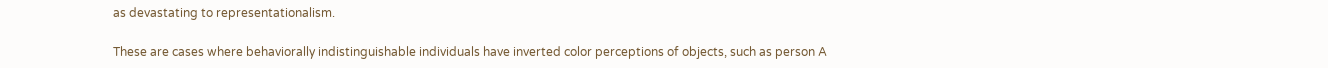as devastating to representationalism.

These are cases where behaviorally indistinguishable individuals have inverted color perceptions of objects, such as person A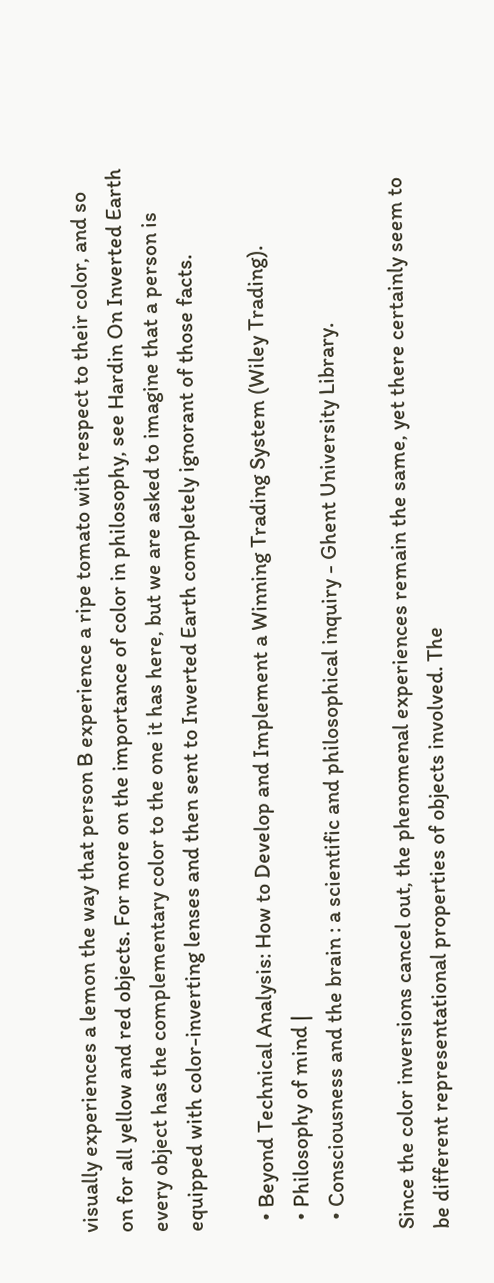visually experiences a lemon the way that person B experience a ripe tomato with respect to their color, and so on for all yellow and red objects. For more on the importance of color in philosophy, see Hardin On Inverted Earth every object has the complementary color to the one it has here, but we are asked to imagine that a person is equipped with color-inverting lenses and then sent to Inverted Earth completely ignorant of those facts.

  • Beyond Technical Analysis: How to Develop and Implement a Winning Trading System (Wiley Trading).
  • Philosophy of mind |
  • Consciousness and the brain : a scientific and philosophical inquiry - Ghent University Library.

Since the color inversions cancel out, the phenomenal experiences remain the same, yet there certainly seem to be different representational properties of objects involved. The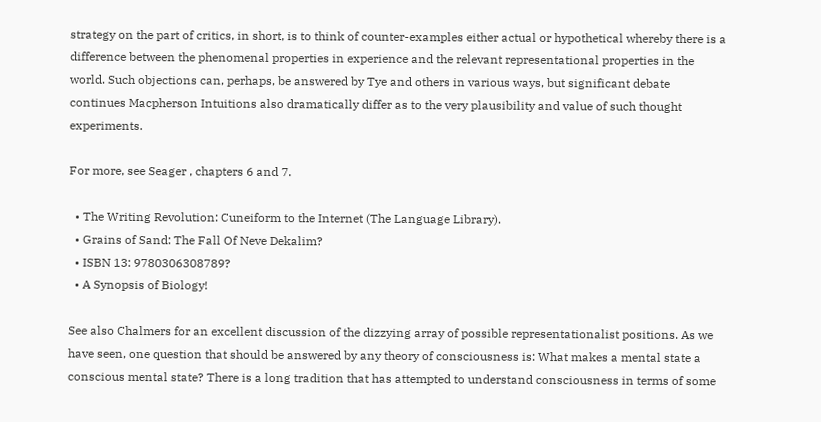strategy on the part of critics, in short, is to think of counter-examples either actual or hypothetical whereby there is a difference between the phenomenal properties in experience and the relevant representational properties in the world. Such objections can, perhaps, be answered by Tye and others in various ways, but significant debate continues Macpherson Intuitions also dramatically differ as to the very plausibility and value of such thought experiments.

For more, see Seager , chapters 6 and 7.

  • The Writing Revolution: Cuneiform to the Internet (The Language Library).
  • Grains of Sand: The Fall Of Neve Dekalim?
  • ISBN 13: 9780306308789?
  • A Synopsis of Biology!

See also Chalmers for an excellent discussion of the dizzying array of possible representationalist positions. As we have seen, one question that should be answered by any theory of consciousness is: What makes a mental state a conscious mental state? There is a long tradition that has attempted to understand consciousness in terms of some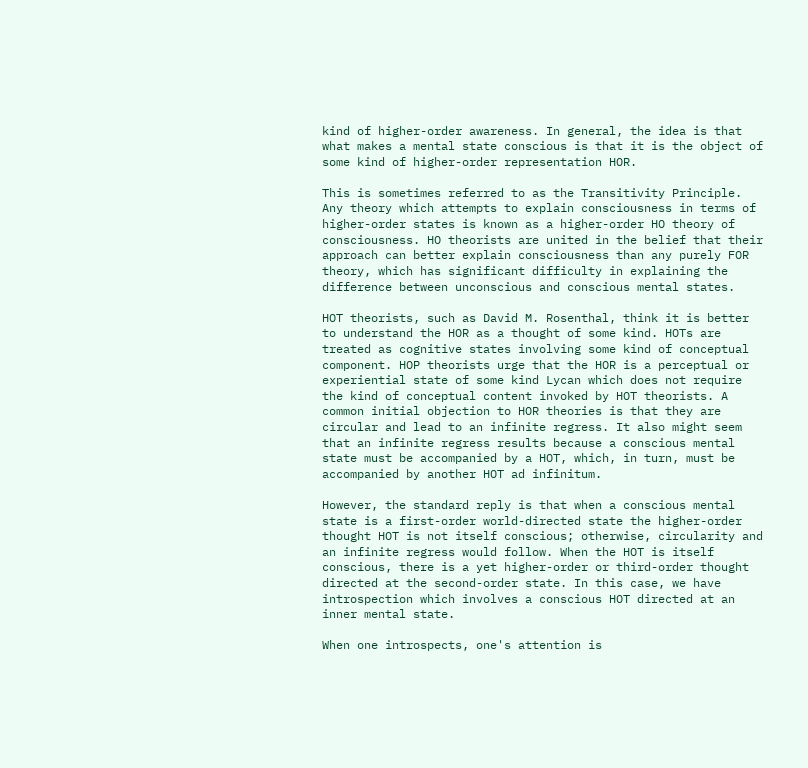kind of higher-order awareness. In general, the idea is that what makes a mental state conscious is that it is the object of some kind of higher-order representation HOR.

This is sometimes referred to as the Transitivity Principle. Any theory which attempts to explain consciousness in terms of higher-order states is known as a higher-order HO theory of consciousness. HO theorists are united in the belief that their approach can better explain consciousness than any purely FOR theory, which has significant difficulty in explaining the difference between unconscious and conscious mental states.

HOT theorists, such as David M. Rosenthal, think it is better to understand the HOR as a thought of some kind. HOTs are treated as cognitive states involving some kind of conceptual component. HOP theorists urge that the HOR is a perceptual or experiential state of some kind Lycan which does not require the kind of conceptual content invoked by HOT theorists. A common initial objection to HOR theories is that they are circular and lead to an infinite regress. It also might seem that an infinite regress results because a conscious mental state must be accompanied by a HOT, which, in turn, must be accompanied by another HOT ad infinitum.

However, the standard reply is that when a conscious mental state is a first-order world-directed state the higher-order thought HOT is not itself conscious; otherwise, circularity and an infinite regress would follow. When the HOT is itself conscious, there is a yet higher-order or third-order thought directed at the second-order state. In this case, we have introspection which involves a conscious HOT directed at an inner mental state.

When one introspects, one's attention is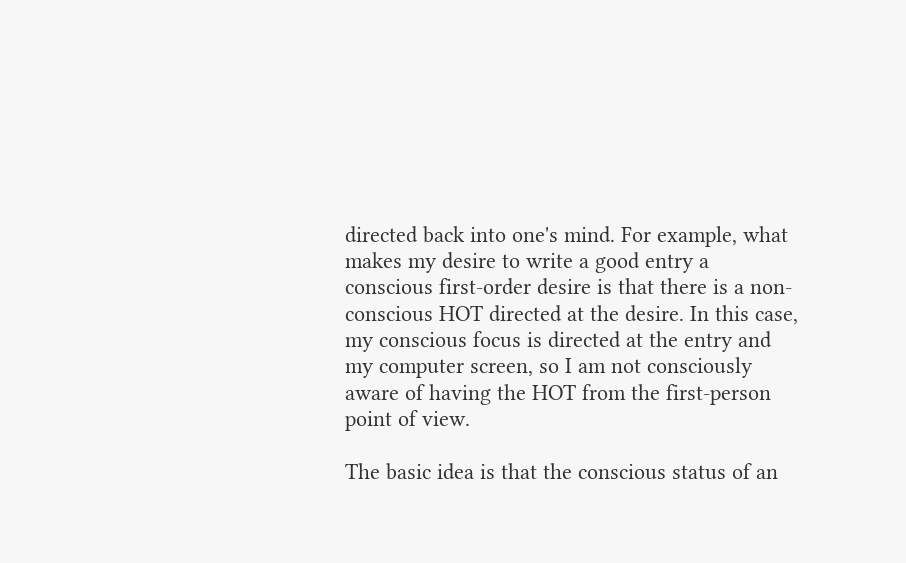directed back into one's mind. For example, what makes my desire to write a good entry a conscious first-order desire is that there is a non-conscious HOT directed at the desire. In this case, my conscious focus is directed at the entry and my computer screen, so I am not consciously aware of having the HOT from the first-person point of view.

The basic idea is that the conscious status of an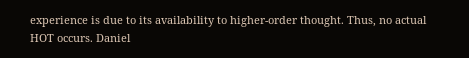experience is due to its availability to higher-order thought. Thus, no actual HOT occurs. Daniel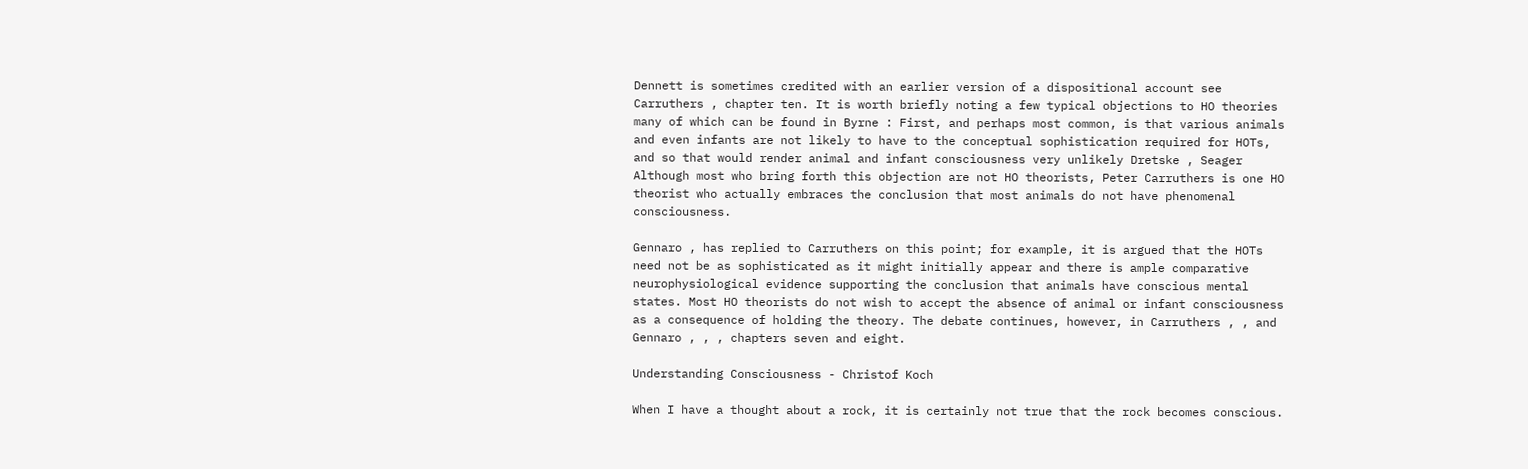Dennett is sometimes credited with an earlier version of a dispositional account see Carruthers , chapter ten. It is worth briefly noting a few typical objections to HO theories many of which can be found in Byrne : First, and perhaps most common, is that various animals and even infants are not likely to have to the conceptual sophistication required for HOTs, and so that would render animal and infant consciousness very unlikely Dretske , Seager Although most who bring forth this objection are not HO theorists, Peter Carruthers is one HO theorist who actually embraces the conclusion that most animals do not have phenomenal consciousness.

Gennaro , has replied to Carruthers on this point; for example, it is argued that the HOTs need not be as sophisticated as it might initially appear and there is ample comparative neurophysiological evidence supporting the conclusion that animals have conscious mental states. Most HO theorists do not wish to accept the absence of animal or infant consciousness as a consequence of holding the theory. The debate continues, however, in Carruthers , , and Gennaro , , , chapters seven and eight.

Understanding Consciousness - Christof Koch

When I have a thought about a rock, it is certainly not true that the rock becomes conscious.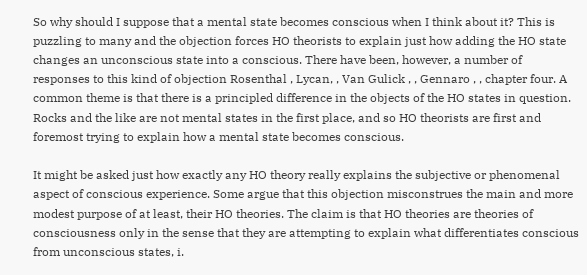So why should I suppose that a mental state becomes conscious when I think about it? This is puzzling to many and the objection forces HO theorists to explain just how adding the HO state changes an unconscious state into a conscious. There have been, however, a number of responses to this kind of objection Rosenthal , Lycan, , Van Gulick , , Gennaro , , chapter four. A common theme is that there is a principled difference in the objects of the HO states in question. Rocks and the like are not mental states in the first place, and so HO theorists are first and foremost trying to explain how a mental state becomes conscious.

It might be asked just how exactly any HO theory really explains the subjective or phenomenal aspect of conscious experience. Some argue that this objection misconstrues the main and more modest purpose of at least, their HO theories. The claim is that HO theories are theories of consciousness only in the sense that they are attempting to explain what differentiates conscious from unconscious states, i.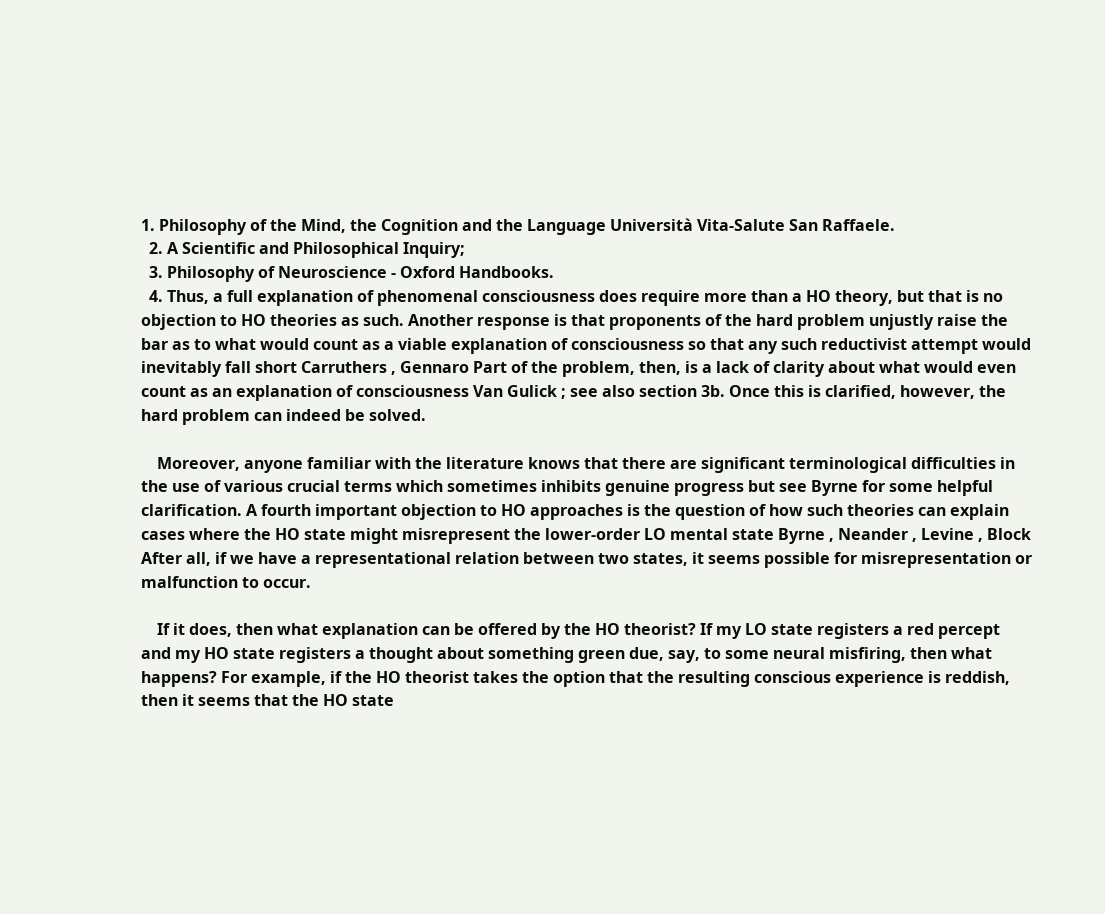1. Philosophy of the Mind, the Cognition and the Language Università Vita-Salute San Raffaele.
  2. A Scientific and Philosophical Inquiry;
  3. Philosophy of Neuroscience - Oxford Handbooks.
  4. Thus, a full explanation of phenomenal consciousness does require more than a HO theory, but that is no objection to HO theories as such. Another response is that proponents of the hard problem unjustly raise the bar as to what would count as a viable explanation of consciousness so that any such reductivist attempt would inevitably fall short Carruthers , Gennaro Part of the problem, then, is a lack of clarity about what would even count as an explanation of consciousness Van Gulick ; see also section 3b. Once this is clarified, however, the hard problem can indeed be solved.

    Moreover, anyone familiar with the literature knows that there are significant terminological difficulties in the use of various crucial terms which sometimes inhibits genuine progress but see Byrne for some helpful clarification. A fourth important objection to HO approaches is the question of how such theories can explain cases where the HO state might misrepresent the lower-order LO mental state Byrne , Neander , Levine , Block After all, if we have a representational relation between two states, it seems possible for misrepresentation or malfunction to occur.

    If it does, then what explanation can be offered by the HO theorist? If my LO state registers a red percept and my HO state registers a thought about something green due, say, to some neural misfiring, then what happens? For example, if the HO theorist takes the option that the resulting conscious experience is reddish, then it seems that the HO state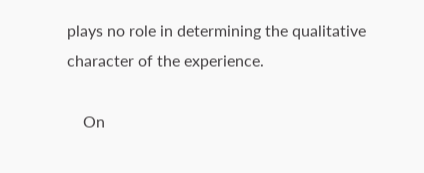plays no role in determining the qualitative character of the experience.

    On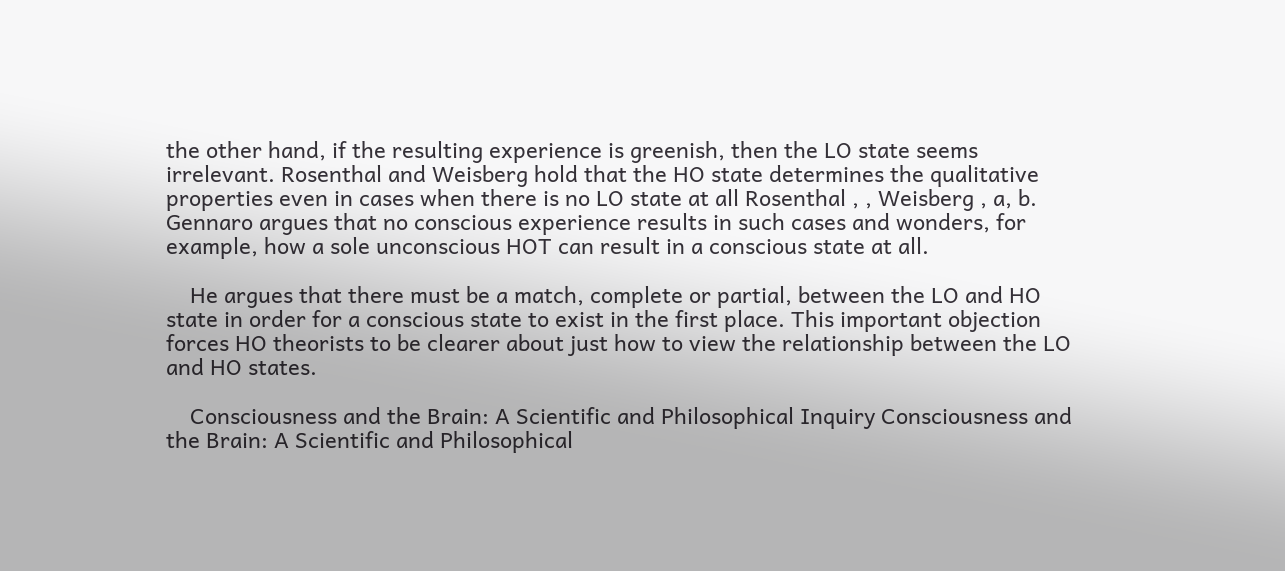the other hand, if the resulting experience is greenish, then the LO state seems irrelevant. Rosenthal and Weisberg hold that the HO state determines the qualitative properties even in cases when there is no LO state at all Rosenthal , , Weisberg , a, b. Gennaro argues that no conscious experience results in such cases and wonders, for example, how a sole unconscious HOT can result in a conscious state at all.

    He argues that there must be a match, complete or partial, between the LO and HO state in order for a conscious state to exist in the first place. This important objection forces HO theorists to be clearer about just how to view the relationship between the LO and HO states.

    Consciousness and the Brain: A Scientific and Philosophical Inquiry Consciousness and the Brain: A Scientific and Philosophical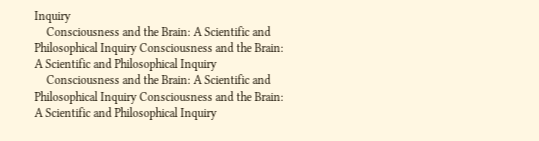Inquiry
    Consciousness and the Brain: A Scientific and Philosophical Inquiry Consciousness and the Brain: A Scientific and Philosophical Inquiry
    Consciousness and the Brain: A Scientific and Philosophical Inquiry Consciousness and the Brain: A Scientific and Philosophical Inquiry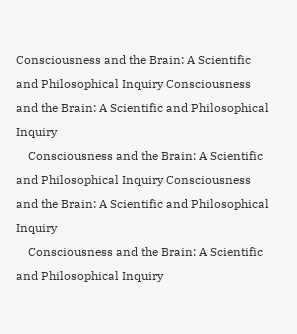Consciousness and the Brain: A Scientific and Philosophical Inquiry Consciousness and the Brain: A Scientific and Philosophical Inquiry
    Consciousness and the Brain: A Scientific and Philosophical Inquiry Consciousness and the Brain: A Scientific and Philosophical Inquiry
    Consciousness and the Brain: A Scientific and Philosophical Inquiry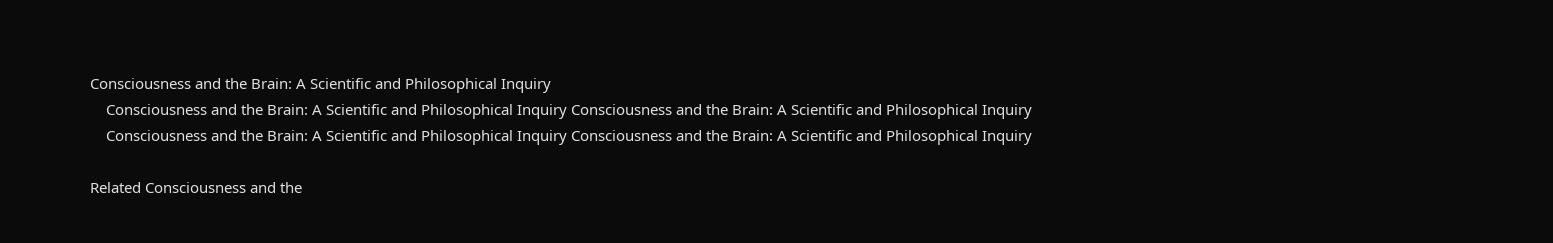Consciousness and the Brain: A Scientific and Philosophical Inquiry
    Consciousness and the Brain: A Scientific and Philosophical Inquiry Consciousness and the Brain: A Scientific and Philosophical Inquiry
    Consciousness and the Brain: A Scientific and Philosophical Inquiry Consciousness and the Brain: A Scientific and Philosophical Inquiry

Related Consciousness and the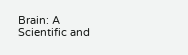Brain: A Scientific and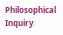Philosophical Inquiry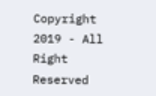Copyright 2019 - All Right Reserved